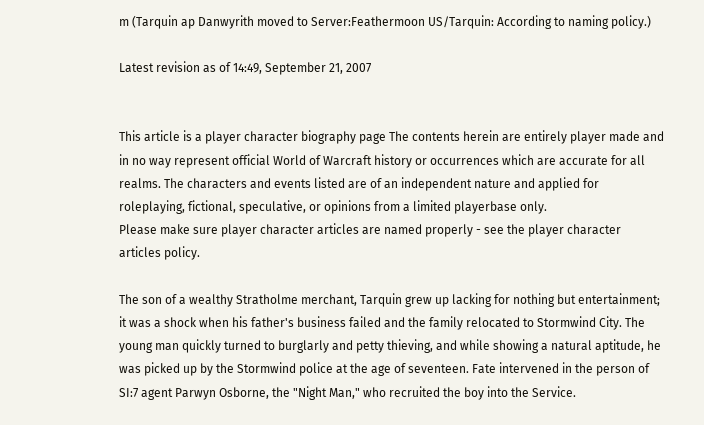m (Tarquin ap Danwyrith moved to Server:Feathermoon US/Tarquin: According to naming policy.)

Latest revision as of 14:49, September 21, 2007


This article is a player character biography page The contents herein are entirely player made and in no way represent official World of Warcraft history or occurrences which are accurate for all realms. The characters and events listed are of an independent nature and applied for roleplaying, fictional, speculative, or opinions from a limited playerbase only.
Please make sure player character articles are named properly - see the player character articles policy.

The son of a wealthy Stratholme merchant, Tarquin grew up lacking for nothing but entertainment; it was a shock when his father's business failed and the family relocated to Stormwind City. The young man quickly turned to burglarly and petty thieving, and while showing a natural aptitude, he was picked up by the Stormwind police at the age of seventeen. Fate intervened in the person of SI:7 agent Parwyn Osborne, the "Night Man," who recruited the boy into the Service.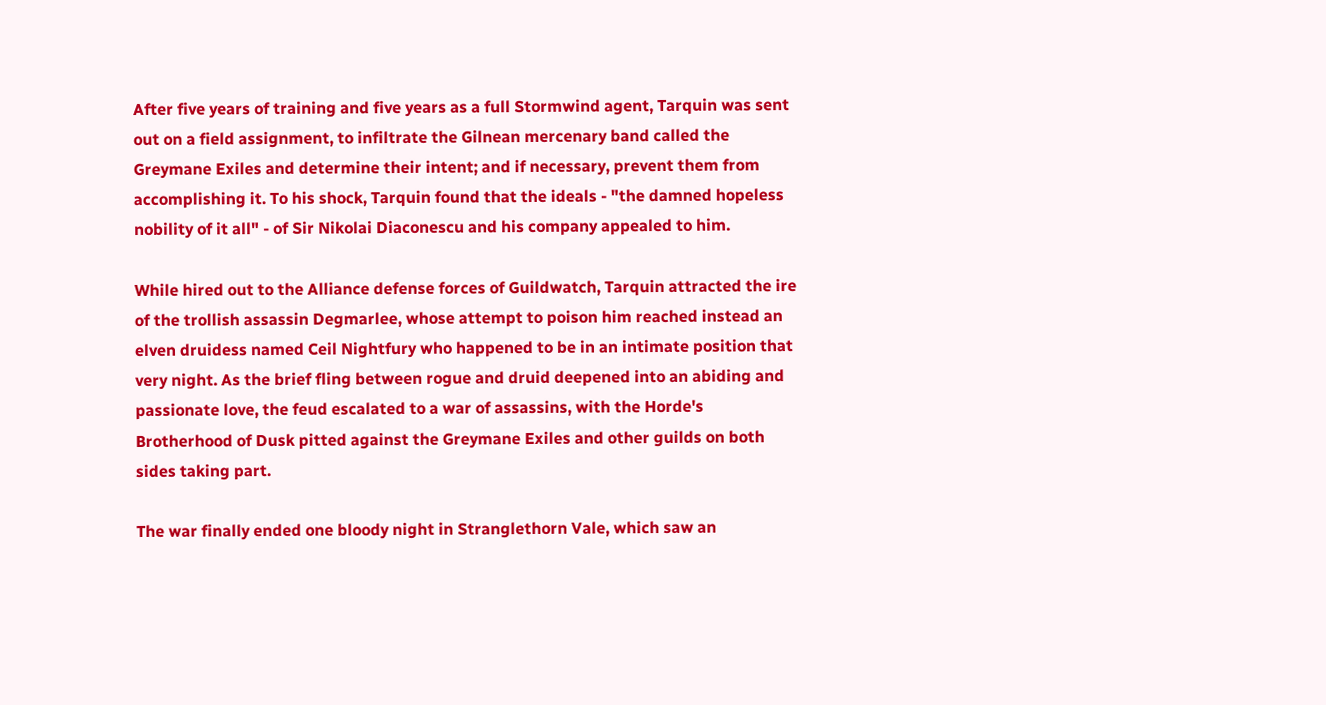After five years of training and five years as a full Stormwind agent, Tarquin was sent out on a field assignment, to infiltrate the Gilnean mercenary band called the Greymane Exiles and determine their intent; and if necessary, prevent them from accomplishing it. To his shock, Tarquin found that the ideals - "the damned hopeless nobility of it all" - of Sir Nikolai Diaconescu and his company appealed to him.

While hired out to the Alliance defense forces of Guildwatch, Tarquin attracted the ire of the trollish assassin Degmarlee, whose attempt to poison him reached instead an elven druidess named Ceil Nightfury who happened to be in an intimate position that very night. As the brief fling between rogue and druid deepened into an abiding and passionate love, the feud escalated to a war of assassins, with the Horde's Brotherhood of Dusk pitted against the Greymane Exiles and other guilds on both sides taking part.

The war finally ended one bloody night in Stranglethorn Vale, which saw an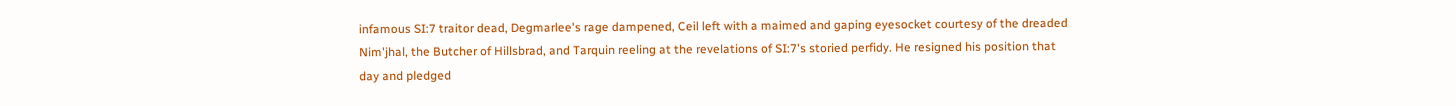infamous SI:7 traitor dead, Degmarlee's rage dampened, Ceil left with a maimed and gaping eyesocket courtesy of the dreaded Nim'jhal, the Butcher of Hillsbrad, and Tarquin reeling at the revelations of SI:7's storied perfidy. He resigned his position that day and pledged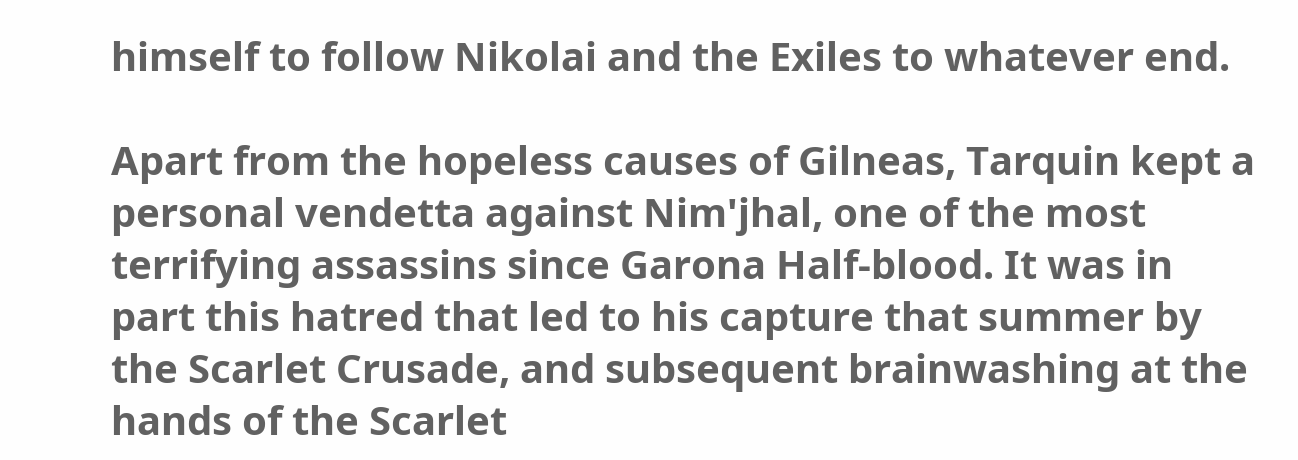himself to follow Nikolai and the Exiles to whatever end.

Apart from the hopeless causes of Gilneas, Tarquin kept a personal vendetta against Nim'jhal, one of the most terrifying assassins since Garona Half-blood. It was in part this hatred that led to his capture that summer by the Scarlet Crusade, and subsequent brainwashing at the hands of the Scarlet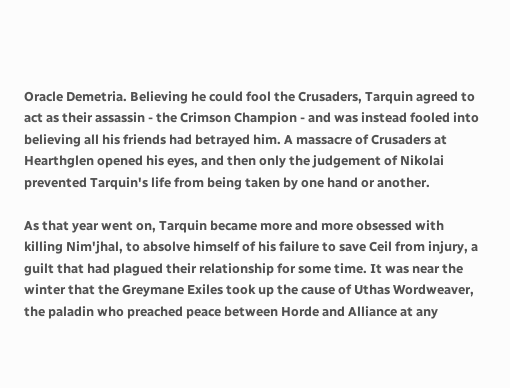Oracle Demetria. Believing he could fool the Crusaders, Tarquin agreed to act as their assassin - the Crimson Champion - and was instead fooled into believing all his friends had betrayed him. A massacre of Crusaders at Hearthglen opened his eyes, and then only the judgement of Nikolai prevented Tarquin's life from being taken by one hand or another.

As that year went on, Tarquin became more and more obsessed with killing Nim'jhal, to absolve himself of his failure to save Ceil from injury, a guilt that had plagued their relationship for some time. It was near the winter that the Greymane Exiles took up the cause of Uthas Wordweaver, the paladin who preached peace between Horde and Alliance at any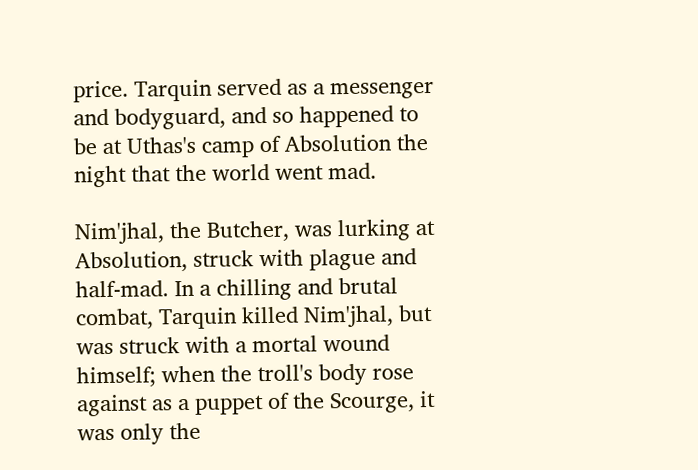price. Tarquin served as a messenger and bodyguard, and so happened to be at Uthas's camp of Absolution the night that the world went mad.

Nim'jhal, the Butcher, was lurking at Absolution, struck with plague and half-mad. In a chilling and brutal combat, Tarquin killed Nim'jhal, but was struck with a mortal wound himself; when the troll's body rose against as a puppet of the Scourge, it was only the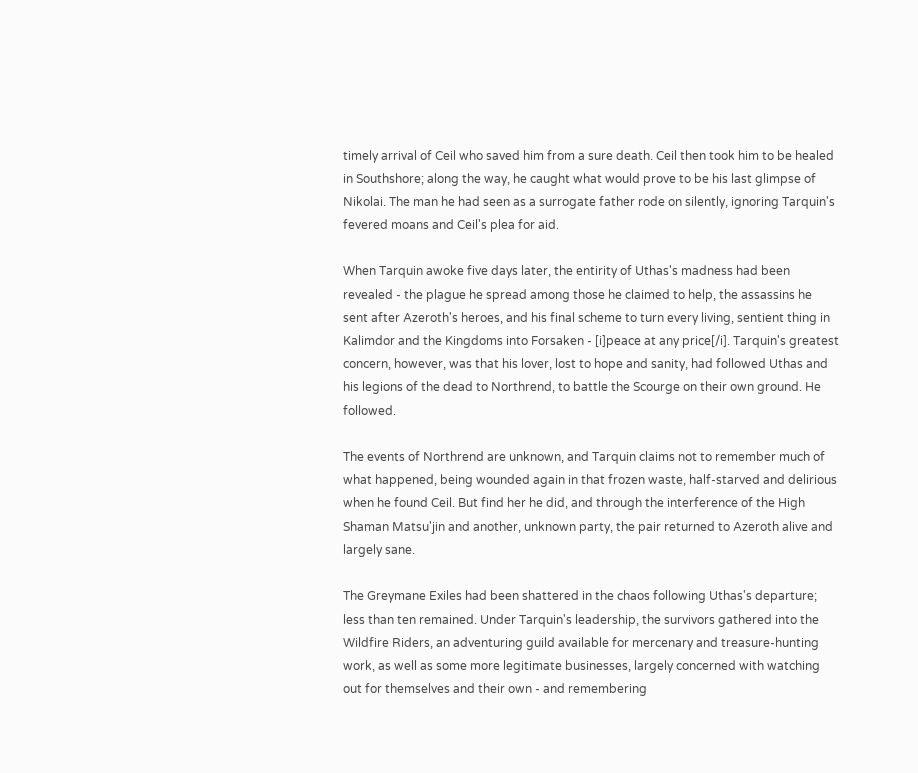timely arrival of Ceil who saved him from a sure death. Ceil then took him to be healed in Southshore; along the way, he caught what would prove to be his last glimpse of Nikolai. The man he had seen as a surrogate father rode on silently, ignoring Tarquin's fevered moans and Ceil's plea for aid.

When Tarquin awoke five days later, the entirity of Uthas's madness had been revealed - the plague he spread among those he claimed to help, the assassins he sent after Azeroth's heroes, and his final scheme to turn every living, sentient thing in Kalimdor and the Kingdoms into Forsaken - [i]peace at any price[/i]. Tarquin's greatest concern, however, was that his lover, lost to hope and sanity, had followed Uthas and his legions of the dead to Northrend, to battle the Scourge on their own ground. He followed.

The events of Northrend are unknown, and Tarquin claims not to remember much of what happened, being wounded again in that frozen waste, half-starved and delirious when he found Ceil. But find her he did, and through the interference of the High Shaman Matsu'jin and another, unknown party, the pair returned to Azeroth alive and largely sane.

The Greymane Exiles had been shattered in the chaos following Uthas's departure; less than ten remained. Under Tarquin's leadership, the survivors gathered into the Wildfire Riders, an adventuring guild available for mercenary and treasure-hunting work, as well as some more legitimate businesses, largely concerned with watching out for themselves and their own - and remembering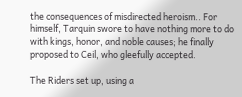the consequences of misdirected heroism.. For himself, Tarquin swore to have nothing more to do with kings, honor, and noble causes; he finally proposed to Ceil, who gleefully accepted.

The Riders set up, using a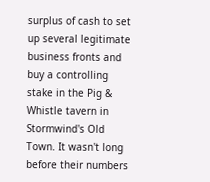surplus of cash to set up several legitimate business fronts and buy a controlling stake in the Pig & Whistle tavern in Stormwind's Old Town. It wasn't long before their numbers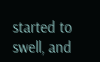started to swell, and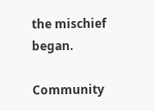the mischief began.

Community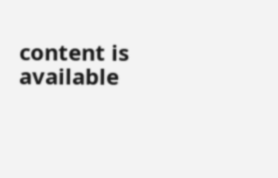content is available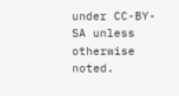under CC-BY-SA unless otherwise noted.